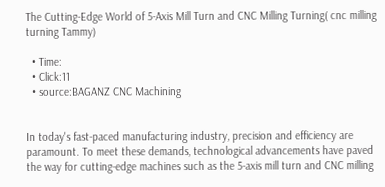The Cutting-Edge World of 5-Axis Mill Turn and CNC Milling Turning( cnc milling turning Tammy)

  • Time:
  • Click:11
  • source:BAGANZ CNC Machining


In today's fast-paced manufacturing industry, precision and efficiency are paramount. To meet these demands, technological advancements have paved the way for cutting-edge machines such as the 5-axis mill turn and CNC milling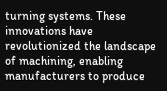turning systems. These innovations have revolutionized the landscape of machining, enabling manufacturers to produce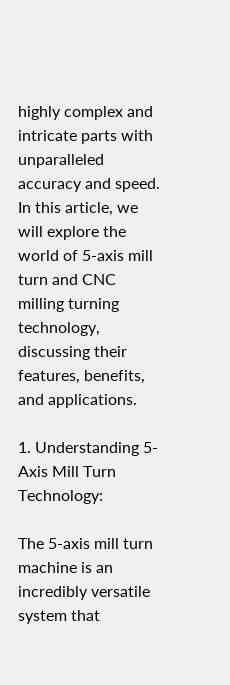highly complex and intricate parts with unparalleled accuracy and speed. In this article, we will explore the world of 5-axis mill turn and CNC milling turning technology, discussing their features, benefits, and applications.

1. Understanding 5-Axis Mill Turn Technology:

The 5-axis mill turn machine is an incredibly versatile system that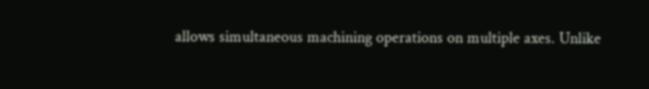allows simultaneous machining operations on multiple axes. Unlike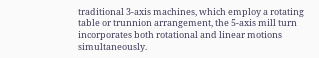traditional 3-axis machines, which employ a rotating table or trunnion arrangement, the 5-axis mill turn incorporates both rotational and linear motions simultaneously.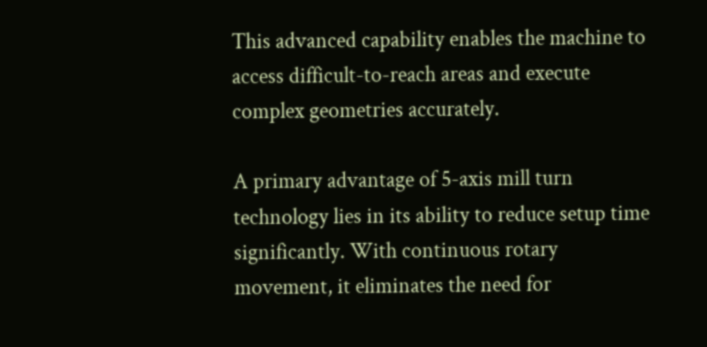This advanced capability enables the machine to access difficult-to-reach areas and execute complex geometries accurately.

A primary advantage of 5-axis mill turn technology lies in its ability to reduce setup time significantly. With continuous rotary movement, it eliminates the need for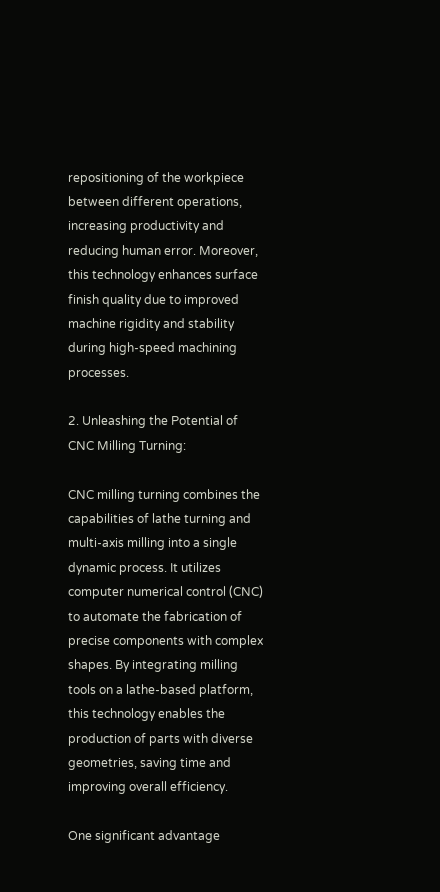repositioning of the workpiece between different operations, increasing productivity and reducing human error. Moreover, this technology enhances surface finish quality due to improved machine rigidity and stability during high-speed machining processes.

2. Unleashing the Potential of CNC Milling Turning:

CNC milling turning combines the capabilities of lathe turning and multi-axis milling into a single dynamic process. It utilizes computer numerical control (CNC) to automate the fabrication of precise components with complex shapes. By integrating milling tools on a lathe-based platform, this technology enables the production of parts with diverse geometries, saving time and improving overall efficiency.

One significant advantage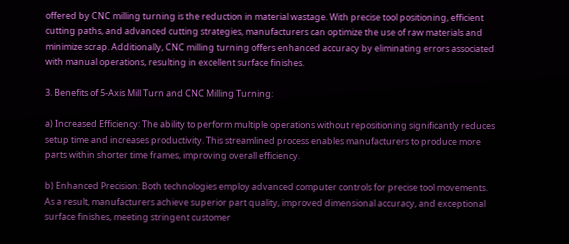offered by CNC milling turning is the reduction in material wastage. With precise tool positioning, efficient cutting paths, and advanced cutting strategies, manufacturers can optimize the use of raw materials and minimize scrap. Additionally, CNC milling turning offers enhanced accuracy by eliminating errors associated with manual operations, resulting in excellent surface finishes.

3. Benefits of 5-Axis Mill Turn and CNC Milling Turning:

a) Increased Efficiency: The ability to perform multiple operations without repositioning significantly reduces setup time and increases productivity. This streamlined process enables manufacturers to produce more parts within shorter time frames, improving overall efficiency.

b) Enhanced Precision: Both technologies employ advanced computer controls for precise tool movements. As a result, manufacturers achieve superior part quality, improved dimensional accuracy, and exceptional surface finishes, meeting stringent customer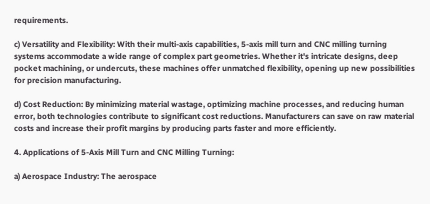requirements.

c) Versatility and Flexibility: With their multi-axis capabilities, 5-axis mill turn and CNC milling turning systems accommodate a wide range of complex part geometries. Whether it's intricate designs, deep pocket machining, or undercuts, these machines offer unmatched flexibility, opening up new possibilities for precision manufacturing.

d) Cost Reduction: By minimizing material wastage, optimizing machine processes, and reducing human error, both technologies contribute to significant cost reductions. Manufacturers can save on raw material costs and increase their profit margins by producing parts faster and more efficiently.

4. Applications of 5-Axis Mill Turn and CNC Milling Turning:

a) Aerospace Industry: The aerospace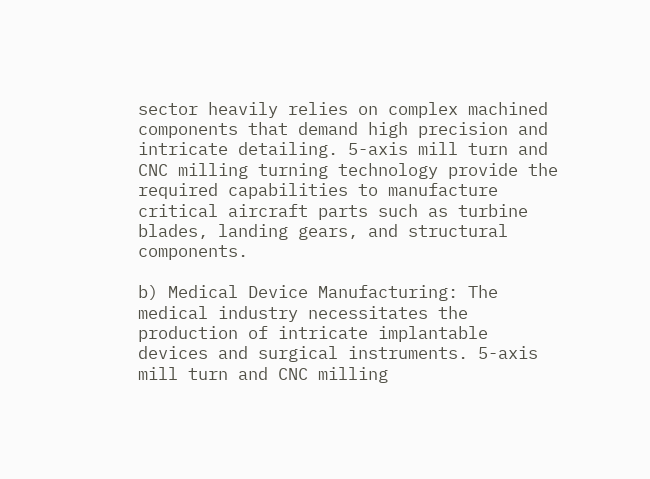sector heavily relies on complex machined components that demand high precision and intricate detailing. 5-axis mill turn and CNC milling turning technology provide the required capabilities to manufacture critical aircraft parts such as turbine blades, landing gears, and structural components.

b) Medical Device Manufacturing: The medical industry necessitates the production of intricate implantable devices and surgical instruments. 5-axis mill turn and CNC milling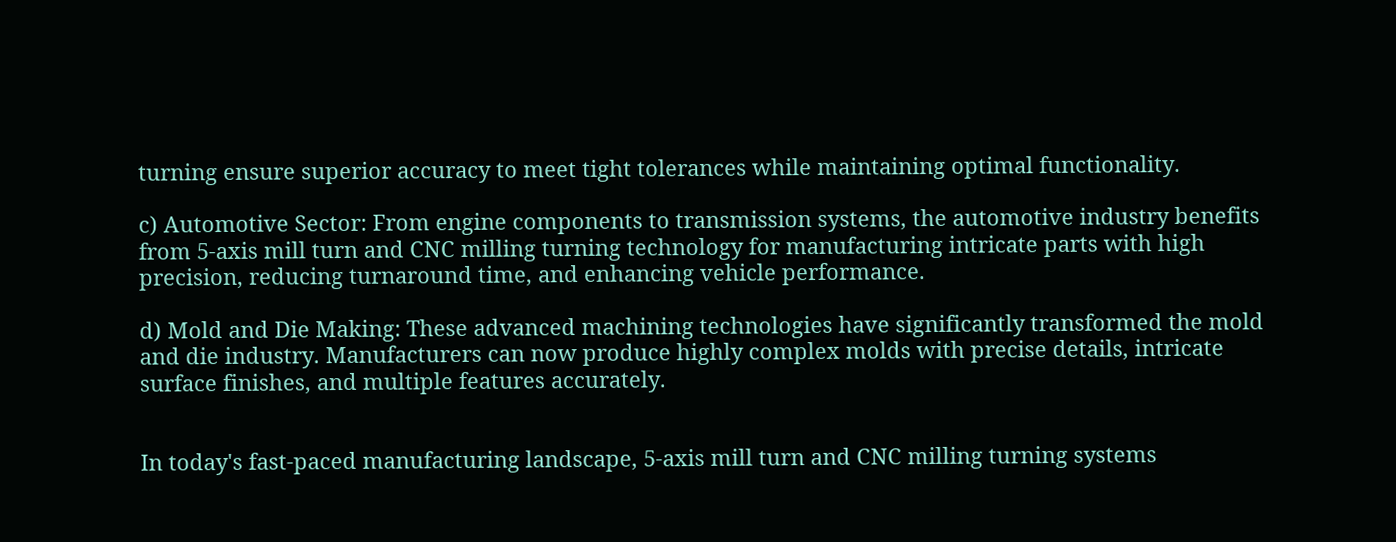turning ensure superior accuracy to meet tight tolerances while maintaining optimal functionality.

c) Automotive Sector: From engine components to transmission systems, the automotive industry benefits from 5-axis mill turn and CNC milling turning technology for manufacturing intricate parts with high precision, reducing turnaround time, and enhancing vehicle performance.

d) Mold and Die Making: These advanced machining technologies have significantly transformed the mold and die industry. Manufacturers can now produce highly complex molds with precise details, intricate surface finishes, and multiple features accurately.


In today's fast-paced manufacturing landscape, 5-axis mill turn and CNC milling turning systems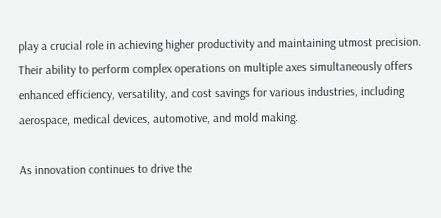play a crucial role in achieving higher productivity and maintaining utmost precision. Their ability to perform complex operations on multiple axes simultaneously offers enhanced efficiency, versatility, and cost savings for various industries, including aerospace, medical devices, automotive, and mold making.

As innovation continues to drive the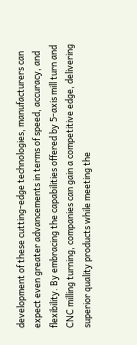development of these cutting-edge technologies, manufacturers can expect even greater advancements in terms of speed, accuracy, and flexibility. By embracing the capabilities offered by 5-axis mill turn and CNC milling turning, companies can gain a competitive edge, delivering superior quality products while meeting the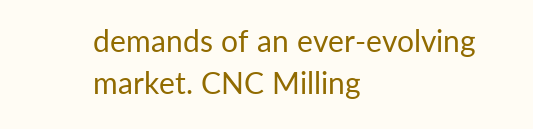demands of an ever-evolving market. CNC Milling